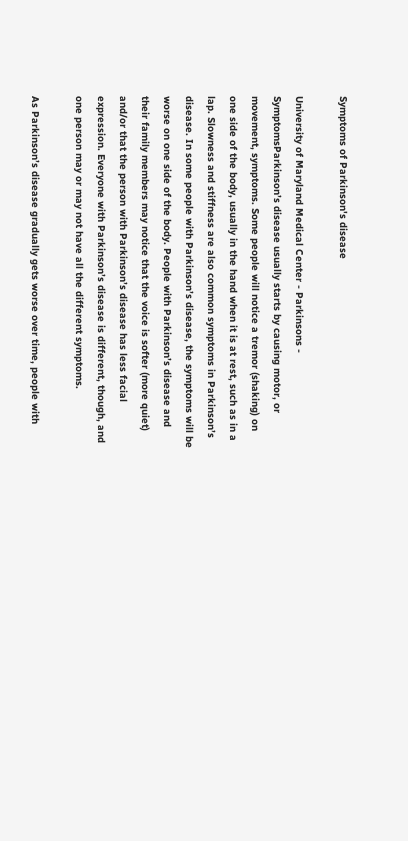Symptoms of Parkinson's disease

University of Maryland Medical Center - Parkinsons - SymptomsParkinson’s disease usually starts by causing motor, or movement, symptoms. Some people will notice a tremor (shaking) on one side of the body, usually in the hand when it is at rest, such as in a lap. Slowness and stiffness are also common symptoms in Parkinson’s disease. In some people with Parkinson’s disease, the symptoms will be worse on one side of the body. People with Parkinson’s disease and their family members may notice that the voice is softer (more quiet) and/or that the person with Parkinson’s disease has less facial expression. Everyone with Parkinson’s disease is different, though, and one person may or may not have all the different symptoms.

As Parkinson’s disease gradually gets worse over time, people with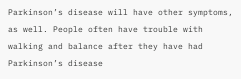Parkinson’s disease will have other symptoms, as well. People often have trouble with walking and balance after they have had Parkinson’s disease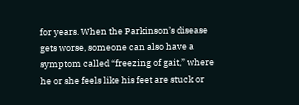for years. When the Parkinson’s disease gets worse, someone can also have a symptom called “freezing of gait,” where he or she feels like his feet are stuck or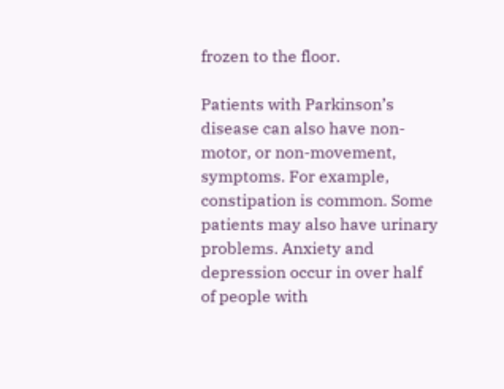frozen to the floor.

Patients with Parkinson’s disease can also have non-motor, or non-movement, symptoms. For example, constipation is common. Some patients may also have urinary problems. Anxiety and depression occur in over half of people with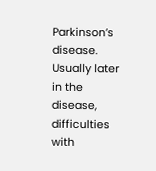Parkinson’s disease. Usually later in the disease, difficulties with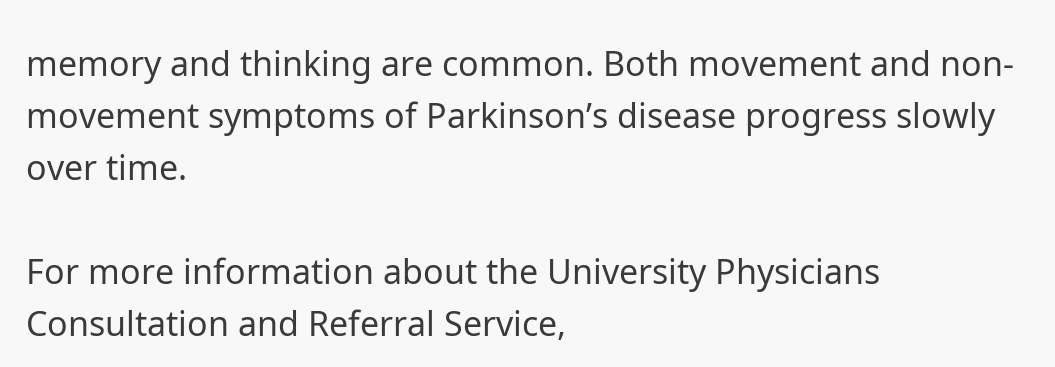memory and thinking are common. Both movement and non-movement symptoms of Parkinson’s disease progress slowly over time.

For more information about the University Physicians Consultation and Referral Service,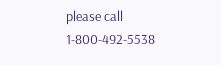please call 1-800-492-5538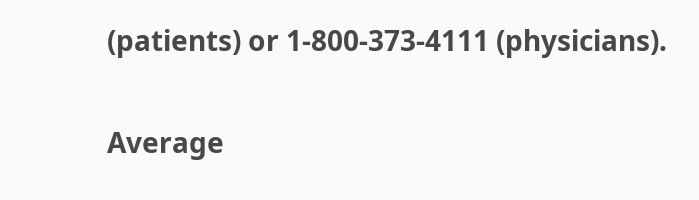(patients) or 1-800-373-4111 (physicians).

Average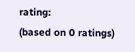rating:
(based on 0 ratings)